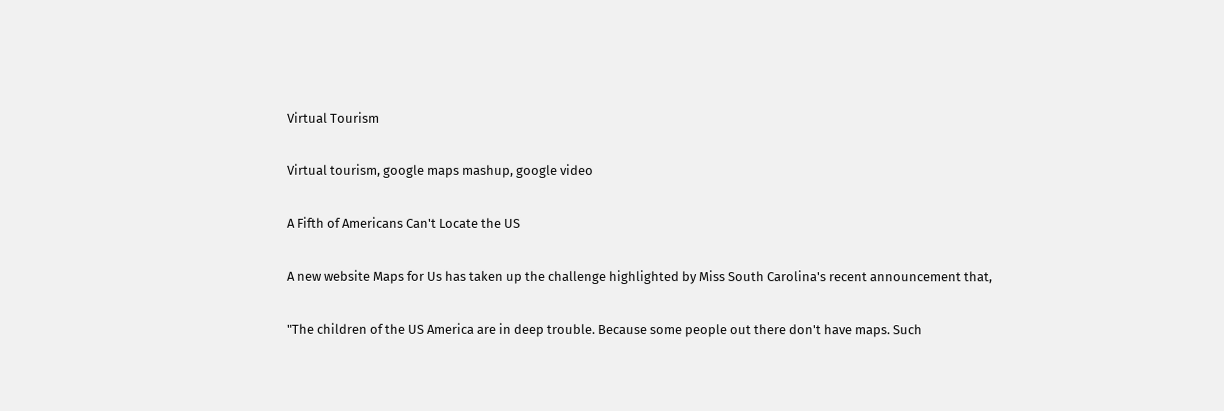Virtual Tourism

Virtual tourism, google maps mashup, google video

A Fifth of Americans Can't Locate the US

A new website Maps for Us has taken up the challenge highlighted by Miss South Carolina's recent announcement that,

"The children of the US America are in deep trouble. Because some people out there don't have maps. Such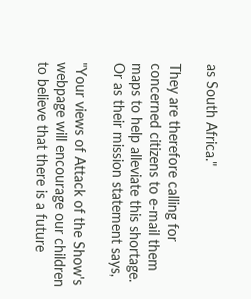as South Africa."

They are therefore calling for concerned citizens to e-mail them maps to help alleviate this shortage. Or as their mission statement says,

"Your views of Attack of the Show's webpage will encourage our children to believe that there is a future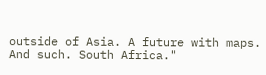outside of Asia. A future with maps. And such. South Africa."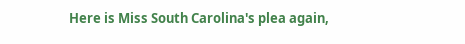Here is Miss South Carolina's plea again,